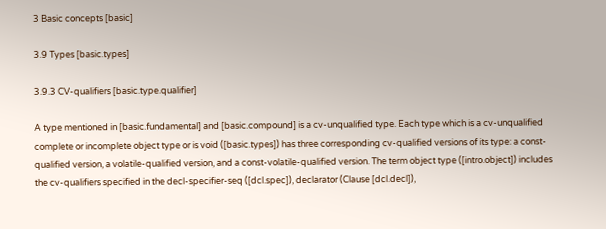3 Basic concepts [basic]

3.9 Types [basic.types]

3.9.3 CV-qualifiers [basic.type.qualifier]

A type mentioned in [basic.fundamental] and [basic.compound] is a cv-unqualified type. Each type which is a cv-unqualified complete or incomplete object type or is void ([basic.types]) has three corresponding cv-qualified versions of its type: a const-qualified version, a volatile-qualified version, and a const-volatile-qualified version. The term object type ([intro.object]) includes the cv-qualifiers specified in the decl-specifier-seq ([dcl.spec]), declarator (Clause [dcl.decl]),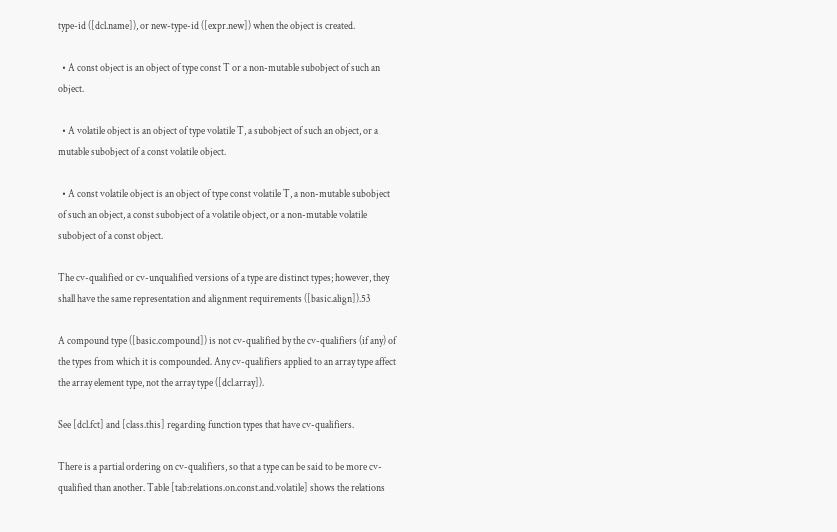type-id ([dcl.name]), or new-type-id ([expr.new]) when the object is created.

  • A const object is an object of type const T or a non-mutable subobject of such an object.

  • A volatile object is an object of type volatile T, a subobject of such an object, or a mutable subobject of a const volatile object.

  • A const volatile object is an object of type const volatile T, a non-mutable subobject of such an object, a const subobject of a volatile object, or a non-mutable volatile subobject of a const object.

The cv-qualified or cv-unqualified versions of a type are distinct types; however, they shall have the same representation and alignment requirements ([basic.align]).53

A compound type ([basic.compound]) is not cv-qualified by the cv-qualifiers (if any) of the types from which it is compounded. Any cv-qualifiers applied to an array type affect the array element type, not the array type ([dcl.array]).

See [dcl.fct] and [class.this] regarding function types that have cv-qualifiers.

There is a partial ordering on cv-qualifiers, so that a type can be said to be more cv-qualified than another. Table [tab:relations.on.const.and.volatile] shows the relations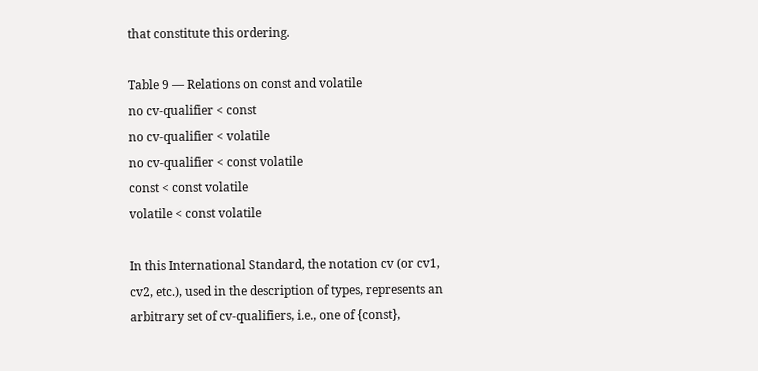that constitute this ordering.

Table 9 — Relations on const and volatile
no cv-qualifier < const
no cv-qualifier < volatile
no cv-qualifier < const volatile
const < const volatile
volatile < const volatile

In this International Standard, the notation cv (or cv1, cv2, etc.), used in the description of types, represents an arbitrary set of cv-qualifiers, i.e., one of {const},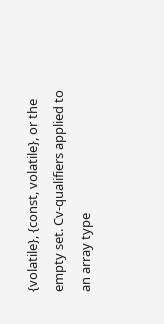{volatile}, {const, volatile}, or the empty set. Cv-qualifiers applied to an array type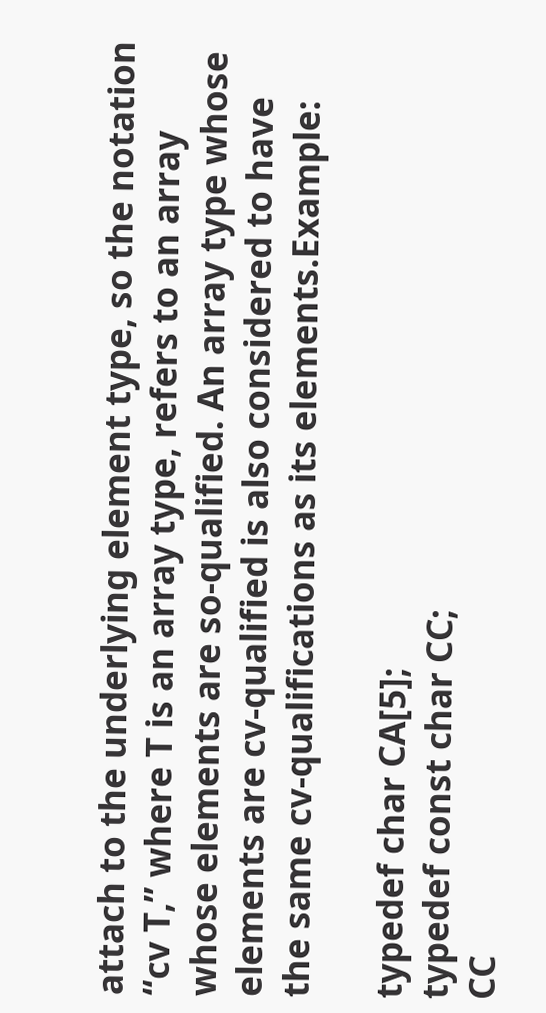attach to the underlying element type, so the notation “cv T,” where T is an array type, refers to an array whose elements are so-qualified. An array type whose elements are cv-qualified is also considered to have the same cv-qualifications as its elements.Example:

typedef char CA[5];
typedef const char CC;
CC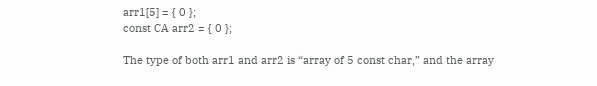arr1[5] = { 0 };
const CA arr2 = { 0 };

The type of both arr1 and arr2 is “array of 5 const char,” and the array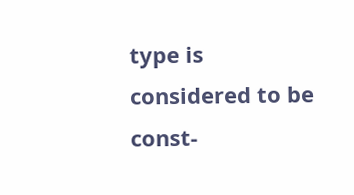type is considered to be const-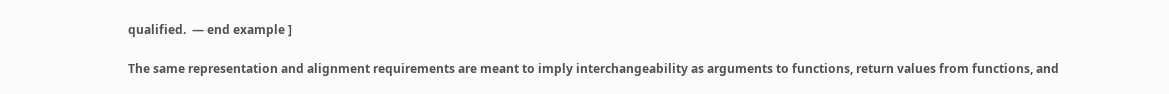qualified.  — end example ]

The same representation and alignment requirements are meant to imply interchangeability as arguments to functions, return values from functions, and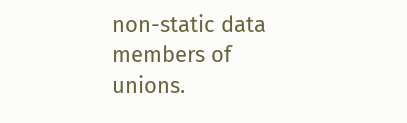non-static data members of unions.